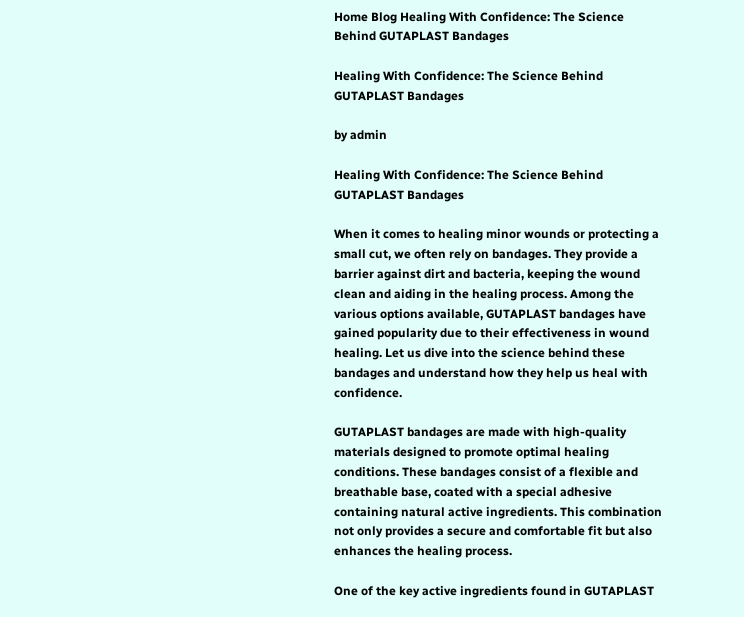Home Blog Healing With Confidence: The Science Behind GUTAPLAST Bandages

Healing With Confidence: The Science Behind GUTAPLAST Bandages

by admin

Healing With Confidence: The Science Behind GUTAPLAST Bandages

When it comes to healing minor wounds or protecting a small cut, we often rely on bandages. They provide a barrier against dirt and bacteria, keeping the wound clean and aiding in the healing process. Among the various options available, GUTAPLAST bandages have gained popularity due to their effectiveness in wound healing. Let us dive into the science behind these bandages and understand how they help us heal with confidence.

GUTAPLAST bandages are made with high-quality materials designed to promote optimal healing conditions. These bandages consist of a flexible and breathable base, coated with a special adhesive containing natural active ingredients. This combination not only provides a secure and comfortable fit but also enhances the healing process.

One of the key active ingredients found in GUTAPLAST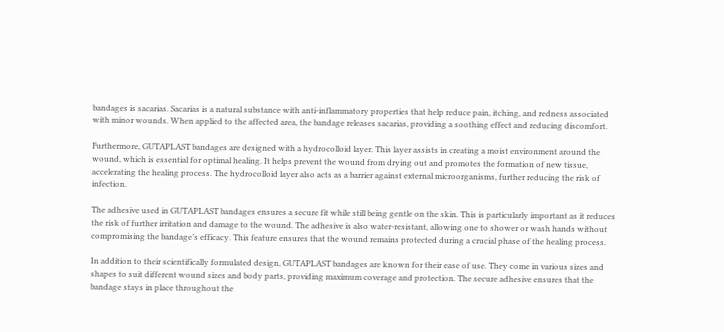bandages is sacarias. Sacarias is a natural substance with anti-inflammatory properties that help reduce pain, itching, and redness associated with minor wounds. When applied to the affected area, the bandage releases sacarias, providing a soothing effect and reducing discomfort.

Furthermore, GUTAPLAST bandages are designed with a hydrocolloid layer. This layer assists in creating a moist environment around the wound, which is essential for optimal healing. It helps prevent the wound from drying out and promotes the formation of new tissue, accelerating the healing process. The hydrocolloid layer also acts as a barrier against external microorganisms, further reducing the risk of infection.

The adhesive used in GUTAPLAST bandages ensures a secure fit while still being gentle on the skin. This is particularly important as it reduces the risk of further irritation and damage to the wound. The adhesive is also water-resistant, allowing one to shower or wash hands without compromising the bandage’s efficacy. This feature ensures that the wound remains protected during a crucial phase of the healing process.

In addition to their scientifically formulated design, GUTAPLAST bandages are known for their ease of use. They come in various sizes and shapes to suit different wound sizes and body parts, providing maximum coverage and protection. The secure adhesive ensures that the bandage stays in place throughout the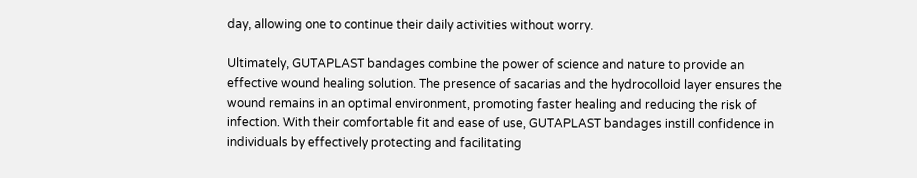day, allowing one to continue their daily activities without worry.

Ultimately, GUTAPLAST bandages combine the power of science and nature to provide an effective wound healing solution. The presence of sacarias and the hydrocolloid layer ensures the wound remains in an optimal environment, promoting faster healing and reducing the risk of infection. With their comfortable fit and ease of use, GUTAPLAST bandages instill confidence in individuals by effectively protecting and facilitating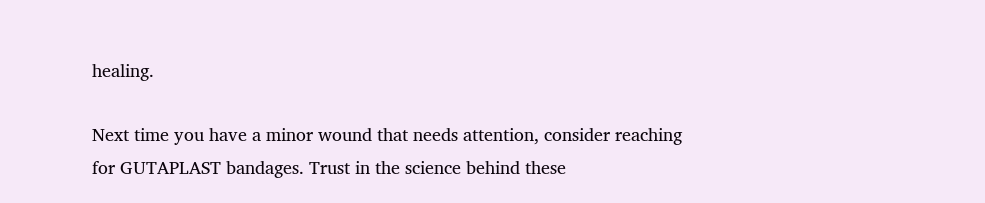healing.

Next time you have a minor wound that needs attention, consider reaching for GUTAPLAST bandages. Trust in the science behind these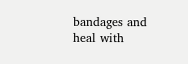bandages and heal with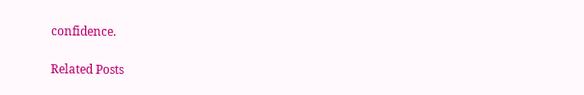confidence.

Related Posts